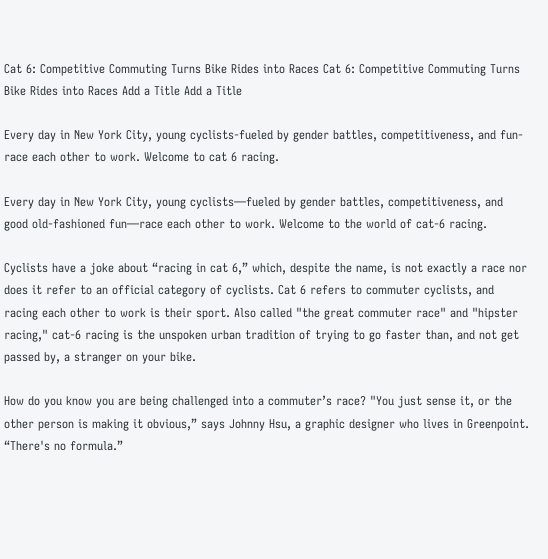Cat 6: Competitive Commuting Turns Bike Rides into Races Cat 6: Competitive Commuting Turns Bike Rides into Races Add a Title Add a Title

Every day in New York City, young cyclists-fueled by gender battles, competitiveness, and fun-race each other to work. Welcome to cat 6 racing.

Every day in New York City, young cyclists—fueled by gender battles, competitiveness, and good old-fashioned fun—race each other to work. Welcome to the world of cat-6 racing.

Cyclists have a joke about “racing in cat 6,” which, despite the name, is not exactly a race nor does it refer to an official category of cyclists. Cat 6 refers to commuter cyclists, and racing each other to work is their sport. Also called "the great commuter race" and "hipster racing," cat-6 racing is the unspoken urban tradition of trying to go faster than, and not get passed by, a stranger on your bike.

How do you know you are being challenged into a commuter’s race? "You just sense it, or the other person is making it obvious,” says Johnny Hsu, a graphic designer who lives in Greenpoint. “There's no formula.”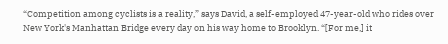“Competition among cyclists is a reality,” says David, a self-employed 47-year-old who rides over New York's Manhattan Bridge every day on his way home to Brooklyn. “[For me,] it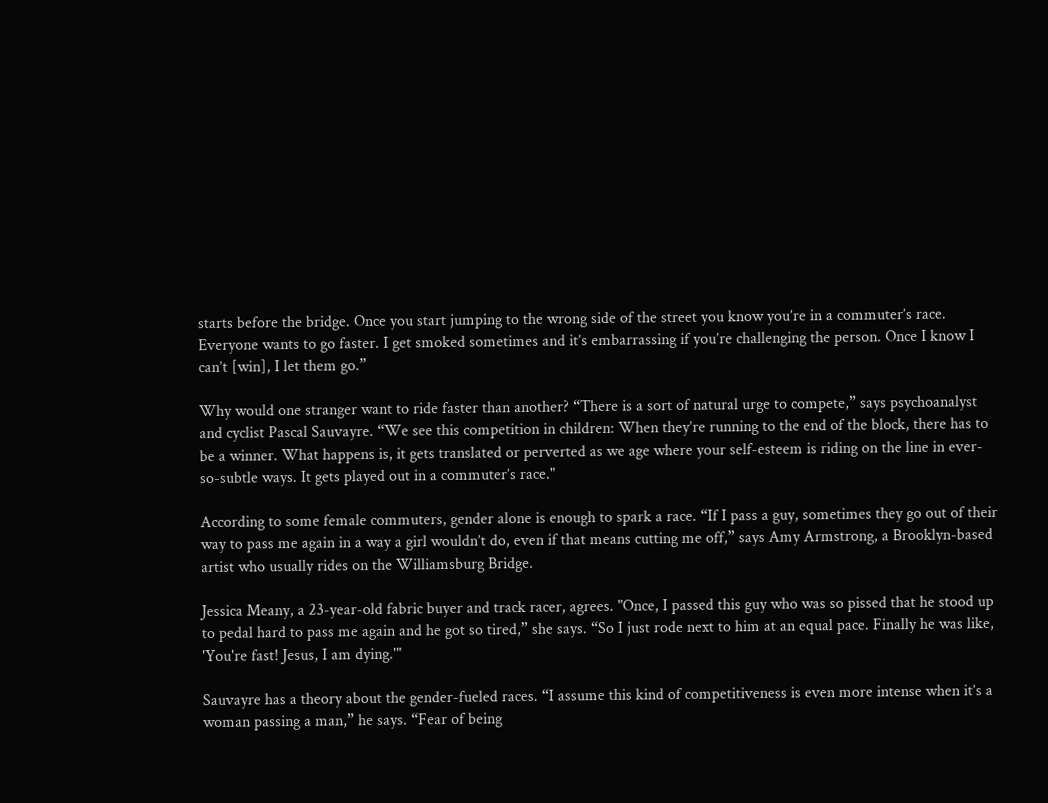starts before the bridge. Once you start jumping to the wrong side of the street you know you’re in a commuter’s race. Everyone wants to go faster. I get smoked sometimes and it’s embarrassing if you’re challenging the person. Once I know I can’t [win], I let them go.”

Why would one stranger want to ride faster than another? “There is a sort of natural urge to compete,” says psychoanalyst and cyclist Pascal Sauvayre. “We see this competition in children: When they’re running to the end of the block, there has to be a winner. What happens is, it gets translated or perverted as we age where your self-esteem is riding on the line in ever-so-subtle ways. It gets played out in a commuter’s race."

According to some female commuters, gender alone is enough to spark a race. “If I pass a guy, sometimes they go out of their way to pass me again in a way a girl wouldn’t do, even if that means cutting me off,” says Amy Armstrong, a Brooklyn-based artist who usually rides on the Williamsburg Bridge.

Jessica Meany, a 23-year-old fabric buyer and track racer, agrees. "Once, I passed this guy who was so pissed that he stood up to pedal hard to pass me again and he got so tired,” she says. “So I just rode next to him at an equal pace. Finally he was like, 'You're fast! Jesus, I am dying.'"

Sauvayre has a theory about the gender-fueled races. “I assume this kind of competitiveness is even more intense when it’s a woman passing a man,” he says. “Fear of being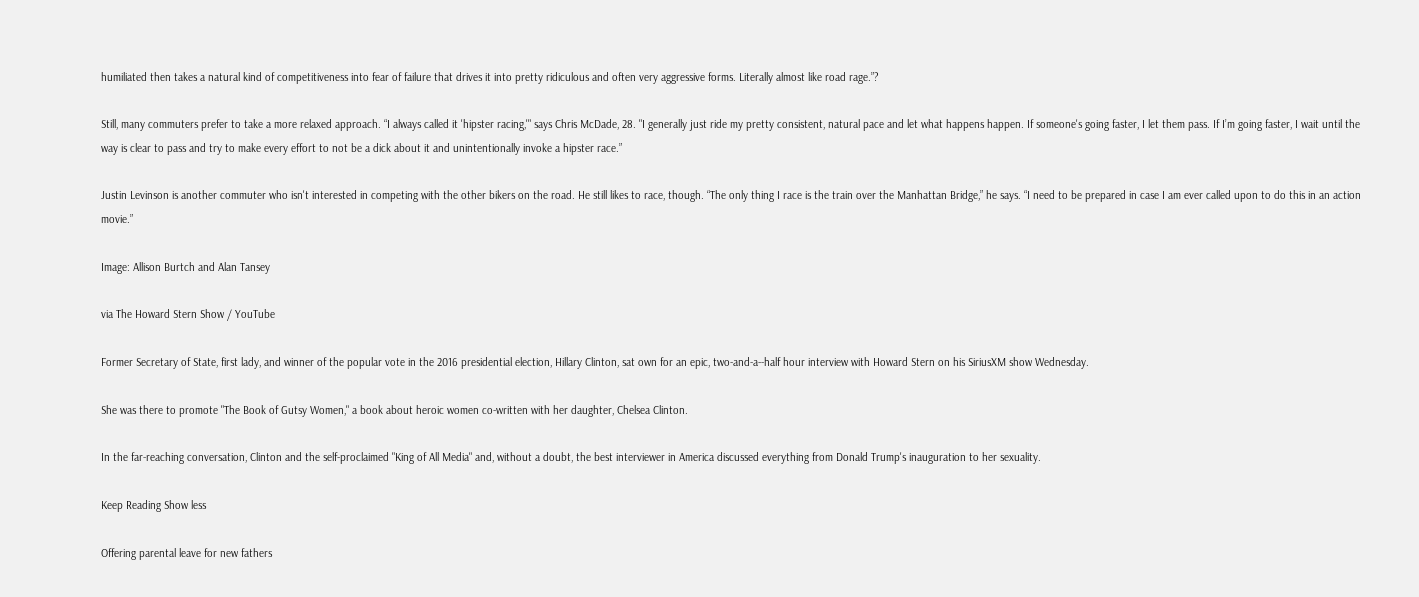humiliated then takes a natural kind of competitiveness into fear of failure that drives it into pretty ridiculous and often very aggressive forms. Literally almost like road rage.”?

Still, many commuters prefer to take a more relaxed approach. “I always called it 'hipster racing,'" says Chris McDade, 28. "I generally just ride my pretty consistent, natural pace and let what happens happen. If someone's going faster, I let them pass. If I’m going faster, I wait until the way is clear to pass and try to make every effort to not be a dick about it and unintentionally invoke a hipster race.”

Justin Levinson is another commuter who isn't interested in competing with the other bikers on the road. He still likes to race, though. “The only thing I race is the train over the Manhattan Bridge,” he says. “I need to be prepared in case I am ever called upon to do this in an action movie.”

Image: Allison Burtch and Alan Tansey

via The Howard Stern Show / YouTube

Former Secretary of State, first lady, and winner of the popular vote in the 2016 presidential election, Hillary Clinton, sat own for an epic, two-and-a--half hour interview with Howard Stern on his SiriusXM show Wednesday.

She was there to promote "The Book of Gutsy Women," a book about heroic women co-written with her daughter, Chelsea Clinton.

In the far-reaching conversation, Clinton and the self-proclaimed "King of All Media" and, without a doubt, the best interviewer in America discussed everything from Donald Trump's inauguration to her sexuality.

Keep Reading Show less

Offering parental leave for new fathers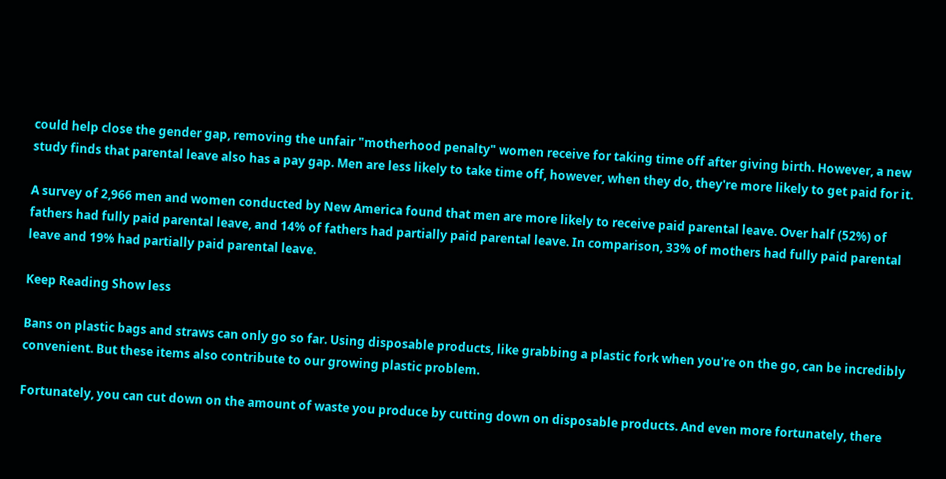could help close the gender gap, removing the unfair "motherhood penalty" women receive for taking time off after giving birth. However, a new study finds that parental leave also has a pay gap. Men are less likely to take time off, however, when they do, they're more likely to get paid for it.

A survey of 2,966 men and women conducted by New America found that men are more likely to receive paid parental leave. Over half (52%) of fathers had fully paid parental leave, and 14% of fathers had partially paid parental leave. In comparison, 33% of mothers had fully paid parental leave and 19% had partially paid parental leave.

Keep Reading Show less

Bans on plastic bags and straws can only go so far. Using disposable products, like grabbing a plastic fork when you're on the go, can be incredibly convenient. But these items also contribute to our growing plastic problem.

Fortunately, you can cut down on the amount of waste you produce by cutting down on disposable products. And even more fortunately, there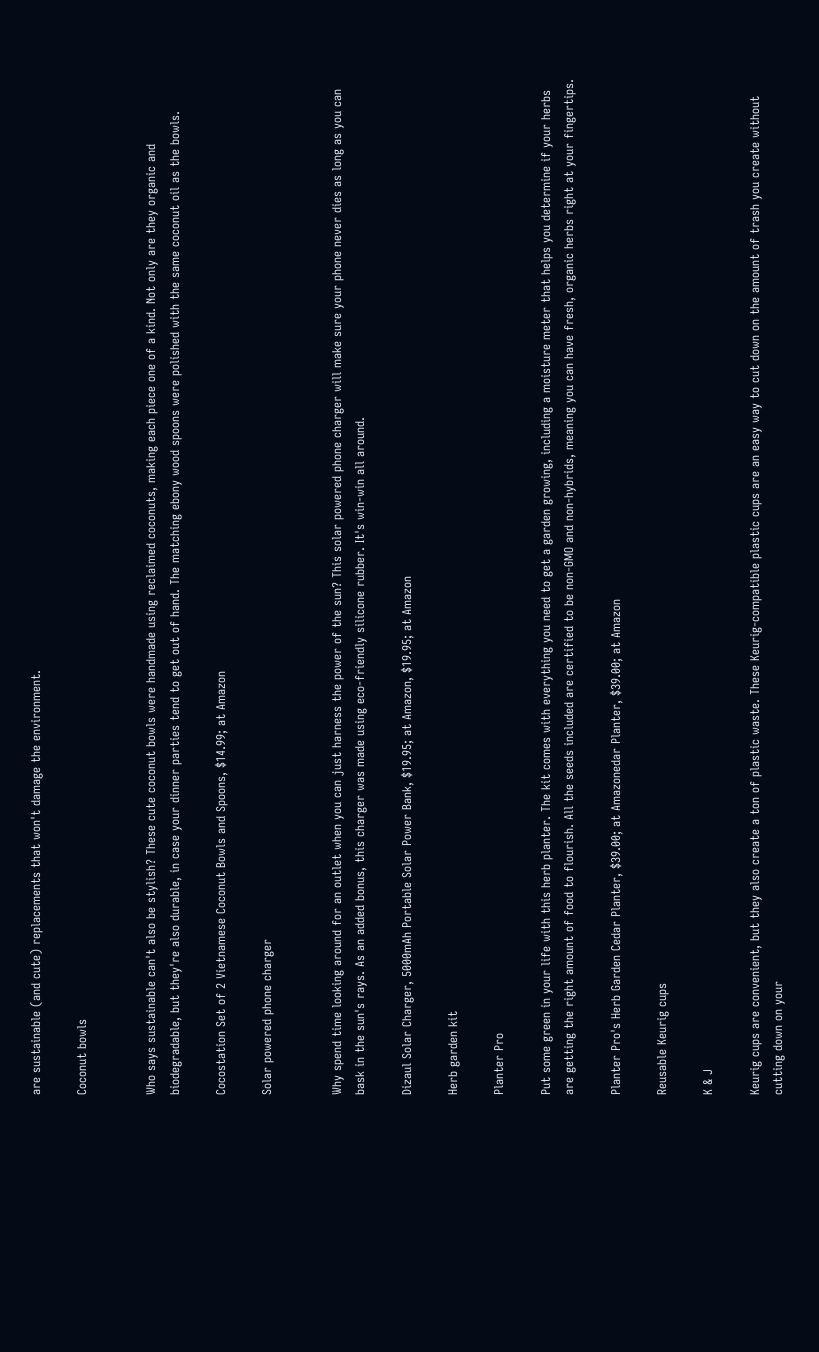are sustainable (and cute) replacements that won't damage the environment.

Coconut bowls


Who says sustainable can't also be stylish? These cute coconut bowls were handmade using reclaimed coconuts, making each piece one of a kind. Not only are they organic and biodegradable, but they're also durable, in case your dinner parties tend to get out of hand. The matching ebony wood spoons were polished with the same coconut oil as the bowls.

Cocostation Set of 2 Vietnamese Coconut Bowls and Spoons, $14.99; at Amazon

Solar powered phone charger


Why spend time looking around for an outlet when you can just harness the power of the sun? This solar powered phone charger will make sure your phone never dies as long as you can bask in the sun's rays. As an added bonus, this charger was made using eco-friendly silicone rubber. It's win-win all around.

Dizaul Solar Charger, 5000mAh Portable Solar Power Bank, $19.95; at Amazon, $19.95; at Amazon

Herb garden kit

Planter Pro

Put some green in your life with this herb planter. The kit comes with everything you need to get a garden growing, including a moisture meter that helps you determine if your herbs are getting the right amount of food to flourish. All the seeds included are certified to be non-GMO and non-hybrids, meaning you can have fresh, organic herbs right at your fingertips.

Planter Pro's Herb Garden Cedar Planter, $39.00; at Amazonedar Planter, $39.00; at Amazon

Reusable Keurig cups

K & J

Keurig cups are convenient, but they also create a ton of plastic waste. These Keurig-compatible plastic cups are an easy way to cut down on the amount of trash you create without cutting down on your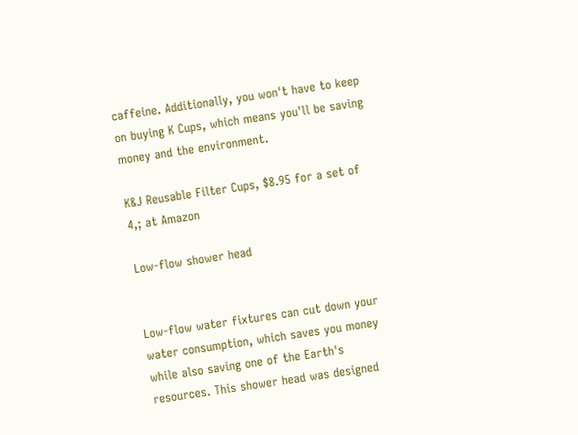caffeine. Additionally, you won't have to keep on buying K Cups, which means you'll be saving money and the environment.

K&J Reusable Filter Cups, $8.95 for a set of 4,; at Amazon

Low-flow shower head


Low-flow water fixtures can cut down your water consumption, which saves you money while also saving one of the Earth's resources. This shower head was designed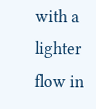with a lighter flow in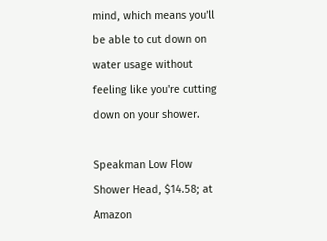mind, which means you'll be able to cut down on water usage without feeling like you're cutting down on your shower.

Speakman Low Flow Shower Head, $14.58; at Amazon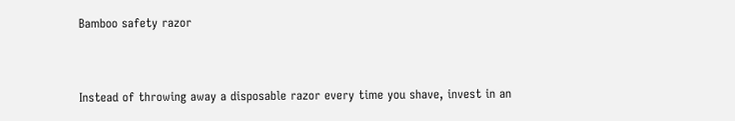Bamboo safety razor


Instead of throwing away a disposable razor every time you shave, invest in an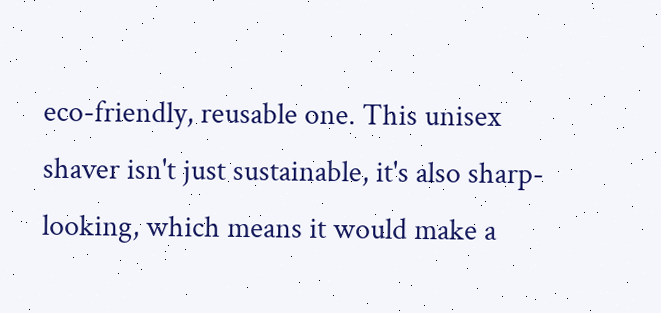eco-friendly, reusable one. This unisex shaver isn't just sustainable, it's also sharp-looking, which means it would make a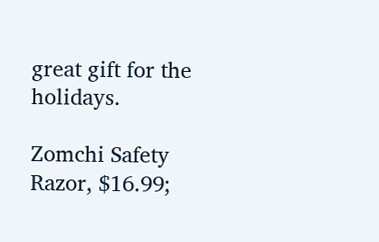great gift for the holidays.

Zomchi Safety Razor, $16.99;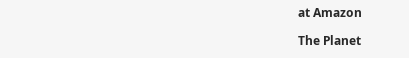at Amazon

The Planet